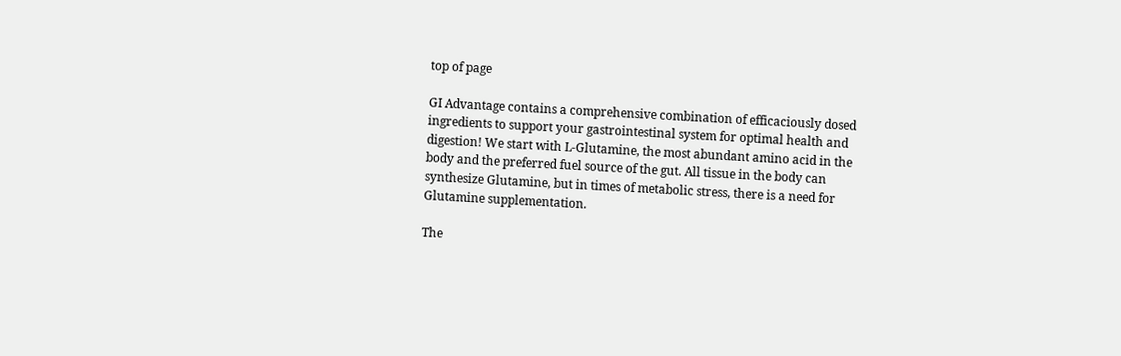top of page

GI Advantage contains a comprehensive combination of efficaciously dosed ingredients to support your gastrointestinal system for optimal health and digestion! We start with L-Glutamine, the most abundant amino acid in the body and the preferred fuel source of the gut. All tissue in the body can synthesize Glutamine, but in times of metabolic stress, there is a need for Glutamine supplementation.

The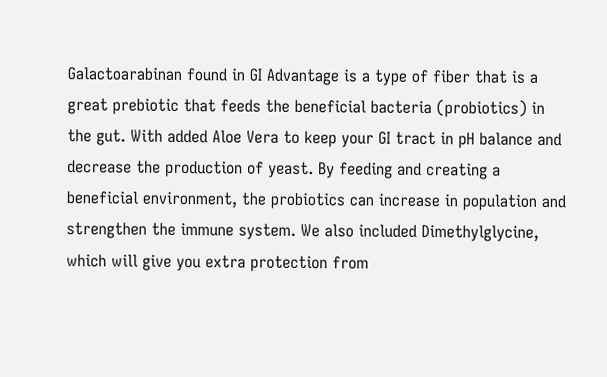Galactoarabinan found in GI Advantage is a type of fiber that is a great prebiotic that feeds the beneficial bacteria (probiotics) in the gut. With added Aloe Vera to keep your GI tract in pH balance and decrease the production of yeast. By feeding and creating a beneficial environment, the probiotics can increase in population and strengthen the immune system. We also included Dimethylglycine, which will give you extra protection from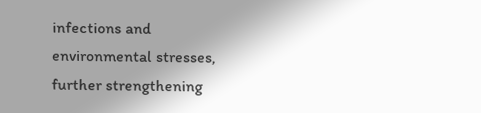infections and environmental stresses, further strengthening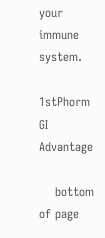your immune system.

1stPhorm GI Advantage

    bottom of page